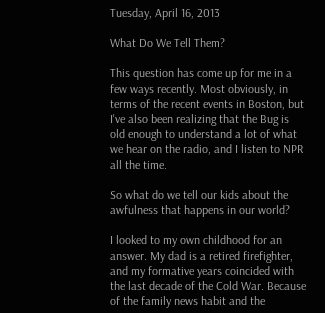Tuesday, April 16, 2013

What Do We Tell Them?

This question has come up for me in a few ways recently. Most obviously, in terms of the recent events in Boston, but I've also been realizing that the Bug is old enough to understand a lot of what we hear on the radio, and I listen to NPR all the time.

So what do we tell our kids about the awfulness that happens in our world?

I looked to my own childhood for an answer. My dad is a retired firefighter, and my formative years coincided with the last decade of the Cold War. Because of the family news habit and the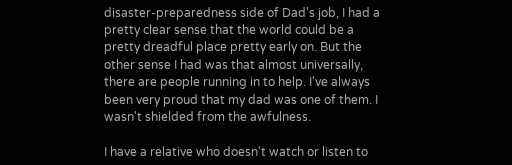disaster-preparedness side of Dad's job, I had a pretty clear sense that the world could be a pretty dreadful place pretty early on. But the other sense I had was that almost universally, there are people running in to help. I've always been very proud that my dad was one of them. I wasn't shielded from the awfulness.

I have a relative who doesn't watch or listen to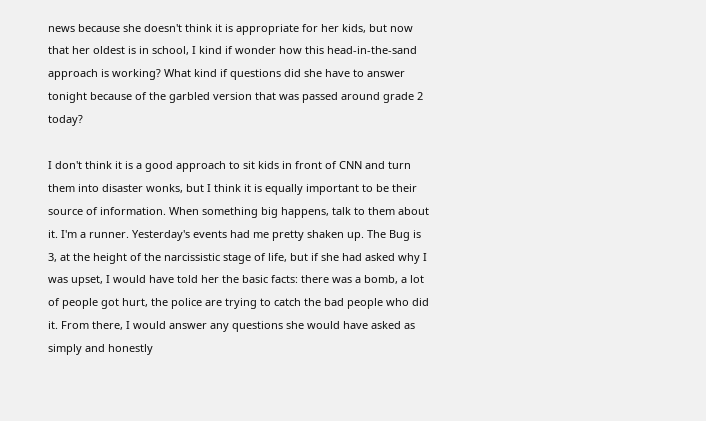news because she doesn't think it is appropriate for her kids, but now that her oldest is in school, I kind if wonder how this head-in-the-sand approach is working? What kind if questions did she have to answer tonight because of the garbled version that was passed around grade 2 today?

I don't think it is a good approach to sit kids in front of CNN and turn them into disaster wonks, but I think it is equally important to be their source of information. When something big happens, talk to them about it. I'm a runner. Yesterday's events had me pretty shaken up. The Bug is 3, at the height of the narcissistic stage of life, but if she had asked why I was upset, I would have told her the basic facts: there was a bomb, a lot of people got hurt, the police are trying to catch the bad people who did it. From there, I would answer any questions she would have asked as simply and honestly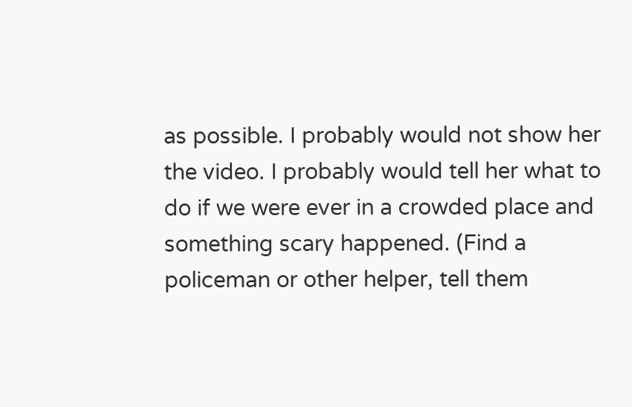as possible. I probably would not show her the video. I probably would tell her what to do if we were ever in a crowded place and something scary happened. (Find a policeman or other helper, tell them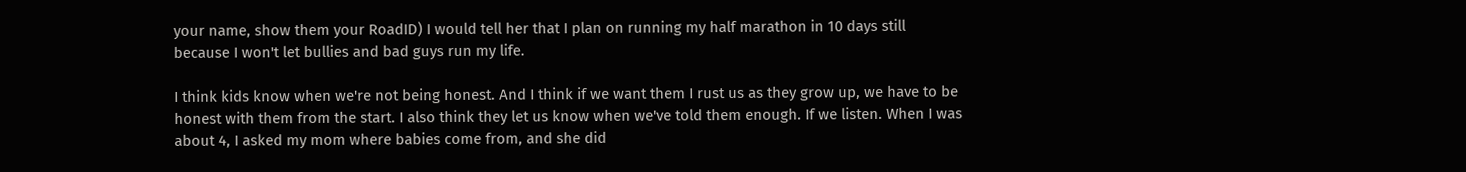your name, show them your RoadID) I would tell her that I plan on running my half marathon in 10 days still because I won't let bullies and bad guys run my life.

I think kids know when we're not being honest. And I think if we want them I rust us as they grow up, we have to be honest with them from the start. I also think they let us know when we've told them enough. If we listen. When I was about 4, I asked my mom where babies come from, and she did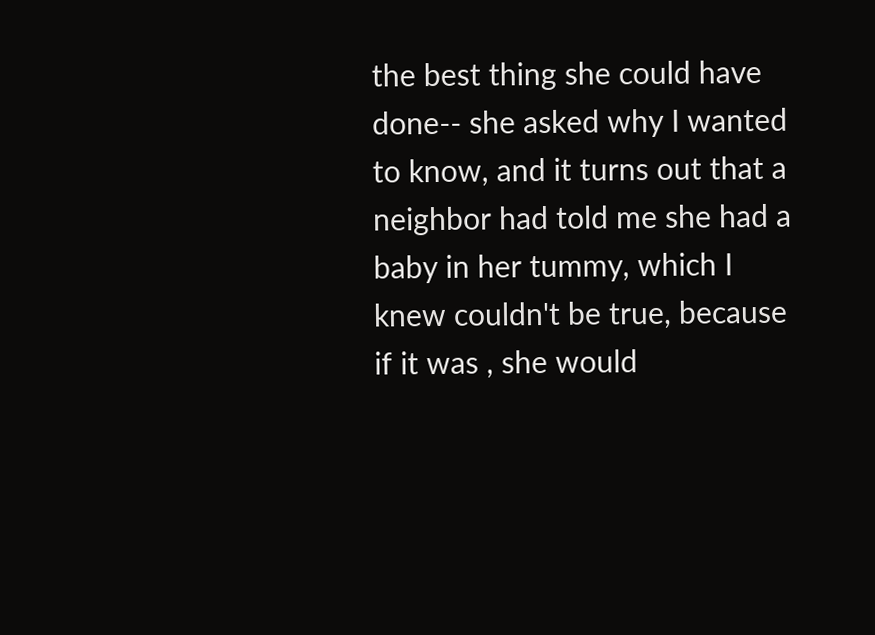the best thing she could have done-- she asked why I wanted to know, and it turns out that a neighbor had told me she had a baby in her tummy, which I knew couldn't be true, because if it was , she would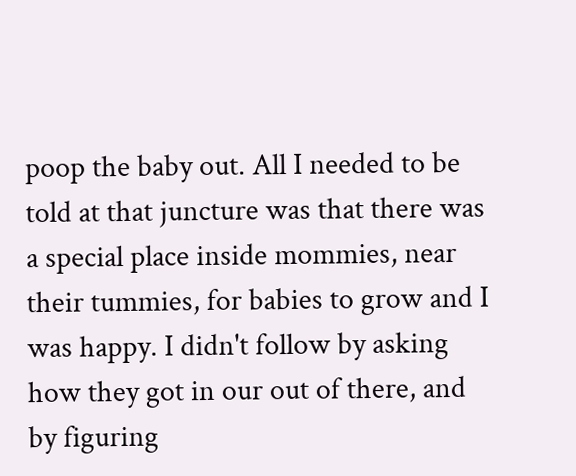poop the baby out. All I needed to be told at that juncture was that there was a special place inside mommies, near their tummies, for babies to grow and I was happy. I didn't follow by asking how they got in our out of there, and by figuring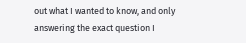out what I wanted to know, and only answering the exact question I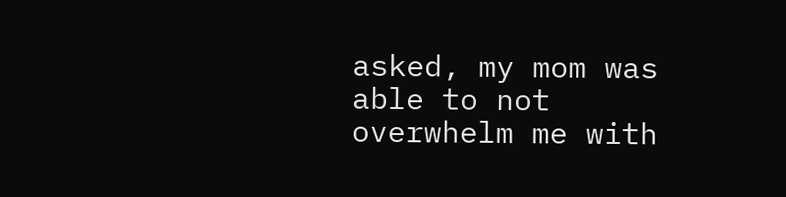asked, my mom was able to not overwhelm me with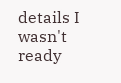details I wasn't ready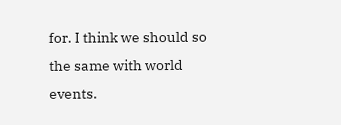for. I think we should so the same with world events.